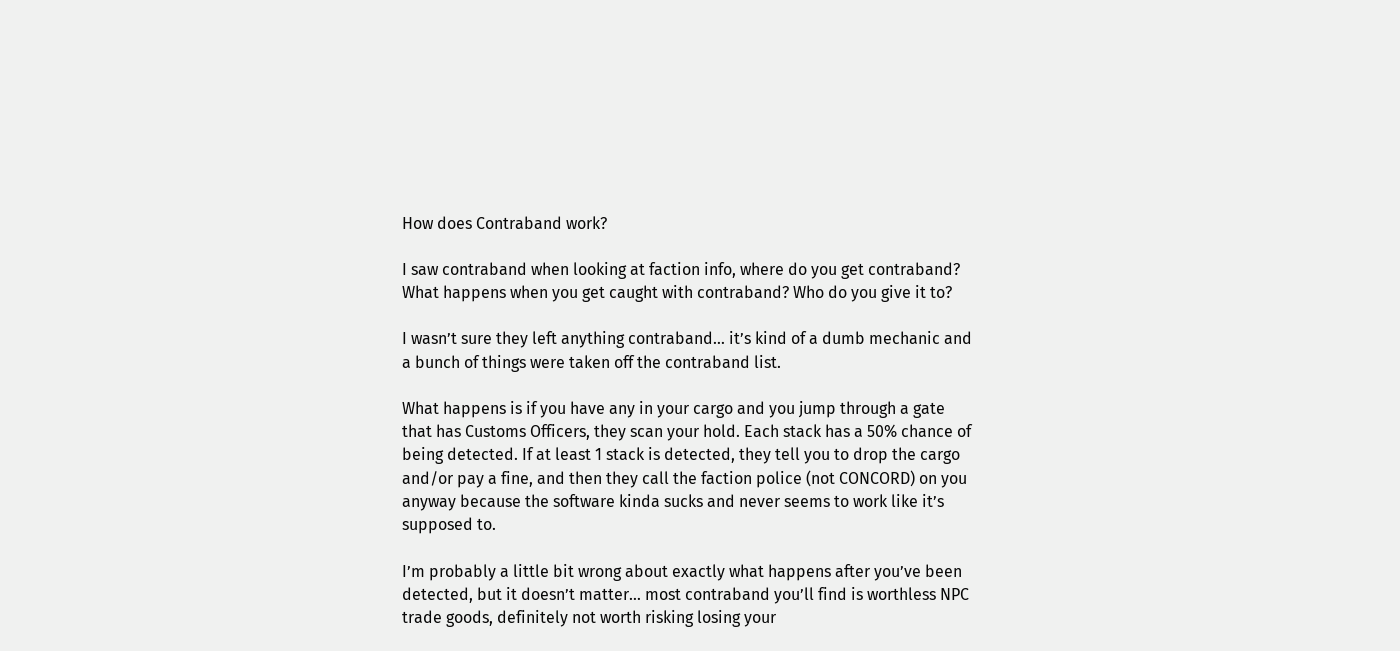How does Contraband work?

I saw contraband when looking at faction info, where do you get contraband? What happens when you get caught with contraband? Who do you give it to?

I wasn’t sure they left anything contraband… it’s kind of a dumb mechanic and a bunch of things were taken off the contraband list.

What happens is if you have any in your cargo and you jump through a gate that has Customs Officers, they scan your hold. Each stack has a 50% chance of being detected. If at least 1 stack is detected, they tell you to drop the cargo and/or pay a fine, and then they call the faction police (not CONCORD) on you anyway because the software kinda sucks and never seems to work like it’s supposed to.

I’m probably a little bit wrong about exactly what happens after you’ve been detected, but it doesn’t matter… most contraband you’ll find is worthless NPC trade goods, definitely not worth risking losing your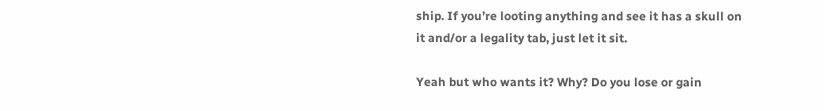ship. If you’re looting anything and see it has a skull on it and/or a legality tab, just let it sit.

Yeah but who wants it? Why? Do you lose or gain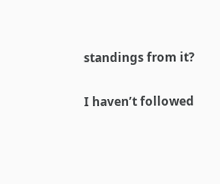standings from it?

I haven’t followed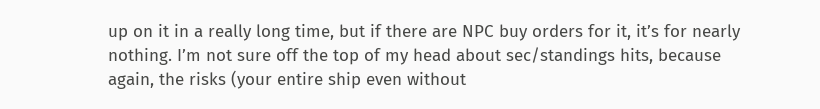up on it in a really long time, but if there are NPC buy orders for it, it’s for nearly nothing. I’m not sure off the top of my head about sec/standings hits, because again, the risks (your entire ship even without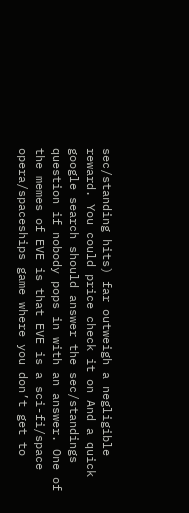sec/standing hits) far outweigh a negligible reward. You could price check it on And a quick google search should answer the sec/standings question if nobody pops in with an answer. One of the memes of EVE is that EVE is a sci-fi/space opera/spaceships game where you don’t get to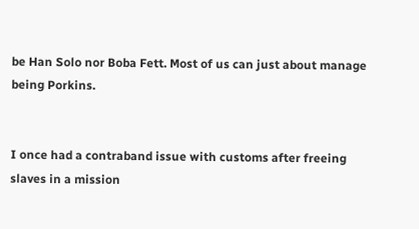be Han Solo nor Boba Fett. Most of us can just about manage being Porkins.


I once had a contraband issue with customs after freeing slaves in a mission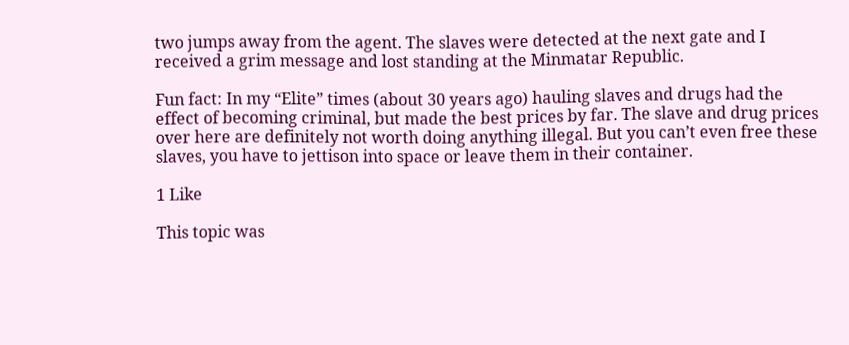two jumps away from the agent. The slaves were detected at the next gate and I received a grim message and lost standing at the Minmatar Republic.

Fun fact: In my “Elite” times (about 30 years ago) hauling slaves and drugs had the effect of becoming criminal, but made the best prices by far. The slave and drug prices over here are definitely not worth doing anything illegal. But you can’t even free these slaves, you have to jettison into space or leave them in their container.

1 Like

This topic was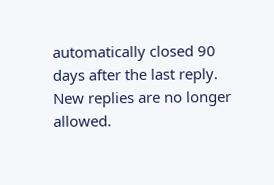automatically closed 90 days after the last reply. New replies are no longer allowed.